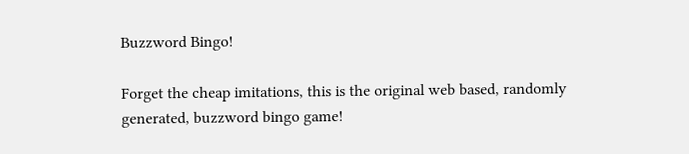Buzzword Bingo!

Forget the cheap imitations, this is the original web based, randomly generated, buzzword bingo game!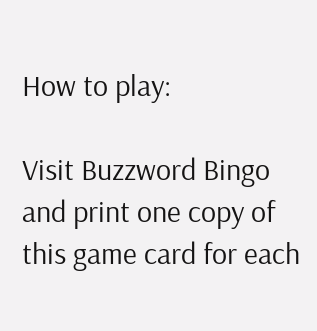How to play:

Visit Buzzword Bingo and print one copy of this game card for each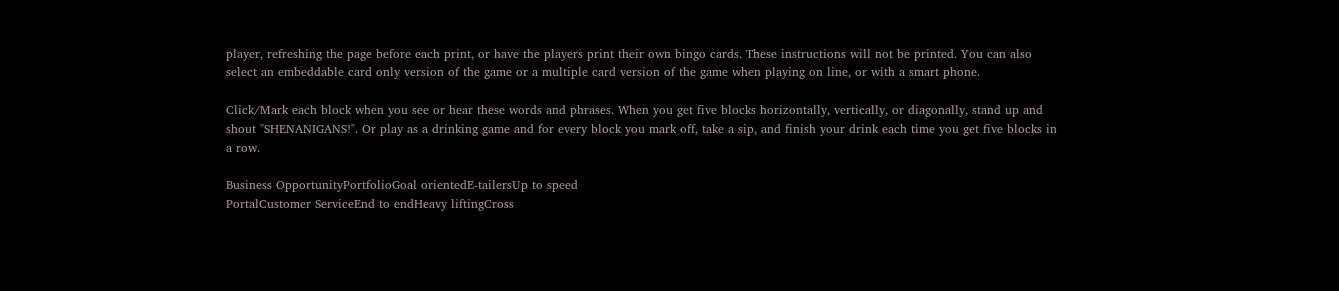player, refreshing the page before each print, or have the players print their own bingo cards. These instructions will not be printed. You can also select an embeddable card only version of the game or a multiple card version of the game when playing on line, or with a smart phone.

Click/Mark each block when you see or hear these words and phrases. When you get five blocks horizontally, vertically, or diagonally, stand up and shout "SHENANIGANS!". Or play as a drinking game and for every block you mark off, take a sip, and finish your drink each time you get five blocks in a row.

Business OpportunityPortfolioGoal orientedE-tailersUp to speed
PortalCustomer ServiceEnd to endHeavy liftingCross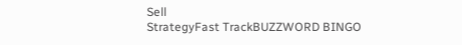Sell
StrategyFast TrackBUZZWORD BINGO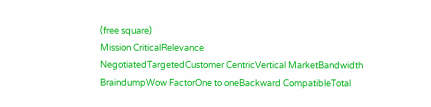(free square)
Mission CriticalRelevance
NegotiatedTargetedCustomer CentricVertical MarketBandwidth
BraindumpWow FactorOne to oneBackward CompatibleTotal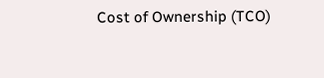Cost of Ownership (TCO)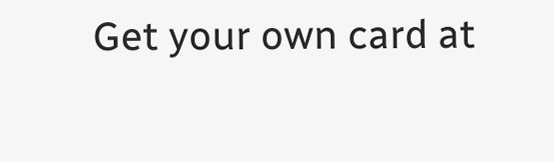Get your own card at